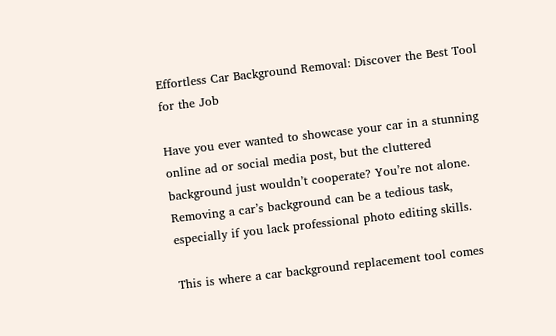Effortless Car Background Removal: Discover the Best Tool for the Job

Have you ever wanted to showcase your car in a stunning online ad or social media post, but the cluttered background just wouldn’t cooperate? You’re not alone. Removing a car’s background can be a tedious task, especially if you lack professional photo editing skills.

This is where a car background replacement tool comes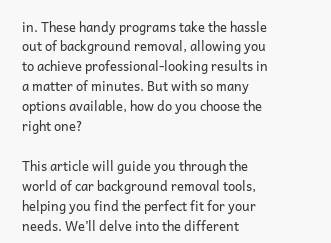in. These handy programs take the hassle out of background removal, allowing you to achieve professional-looking results in a matter of minutes. But with so many options available, how do you choose the right one?

This article will guide you through the world of car background removal tools, helping you find the perfect fit for your needs. We’ll delve into the different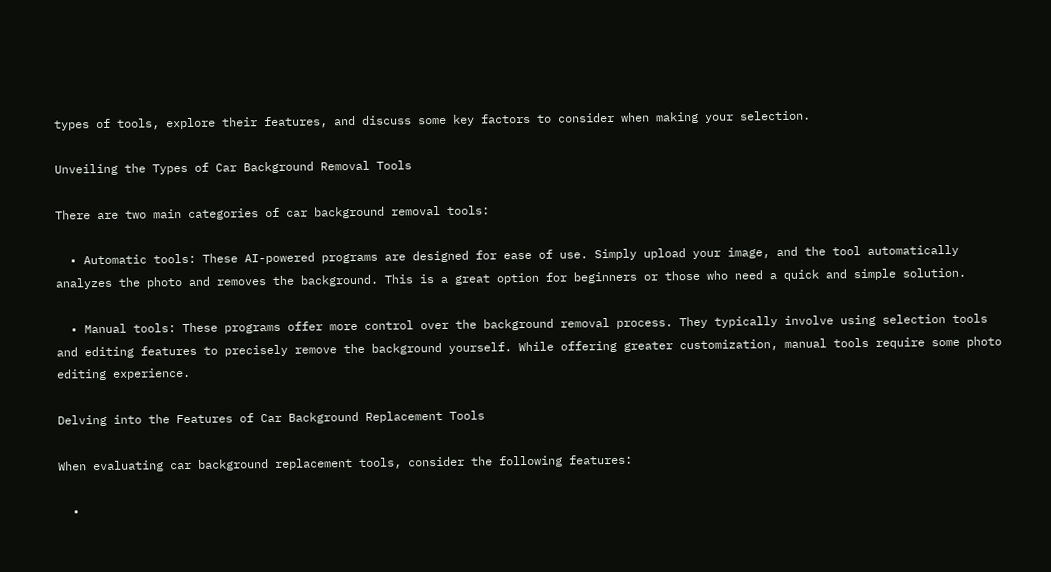types of tools, explore their features, and discuss some key factors to consider when making your selection.

Unveiling the Types of Car Background Removal Tools

There are two main categories of car background removal tools:

  • Automatic tools: These AI-powered programs are designed for ease of use. Simply upload your image, and the tool automatically analyzes the photo and removes the background. This is a great option for beginners or those who need a quick and simple solution.

  • Manual tools: These programs offer more control over the background removal process. They typically involve using selection tools and editing features to precisely remove the background yourself. While offering greater customization, manual tools require some photo editing experience.

Delving into the Features of Car Background Replacement Tools

When evaluating car background replacement tools, consider the following features:

  •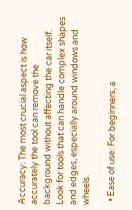Accuracy: The most crucial aspect is how accurately the tool can remove the background without affecting the car itself. Look for tools that can handle complex shapes and edges, especially around windows and wheels.

  • Ease of use: For beginners, a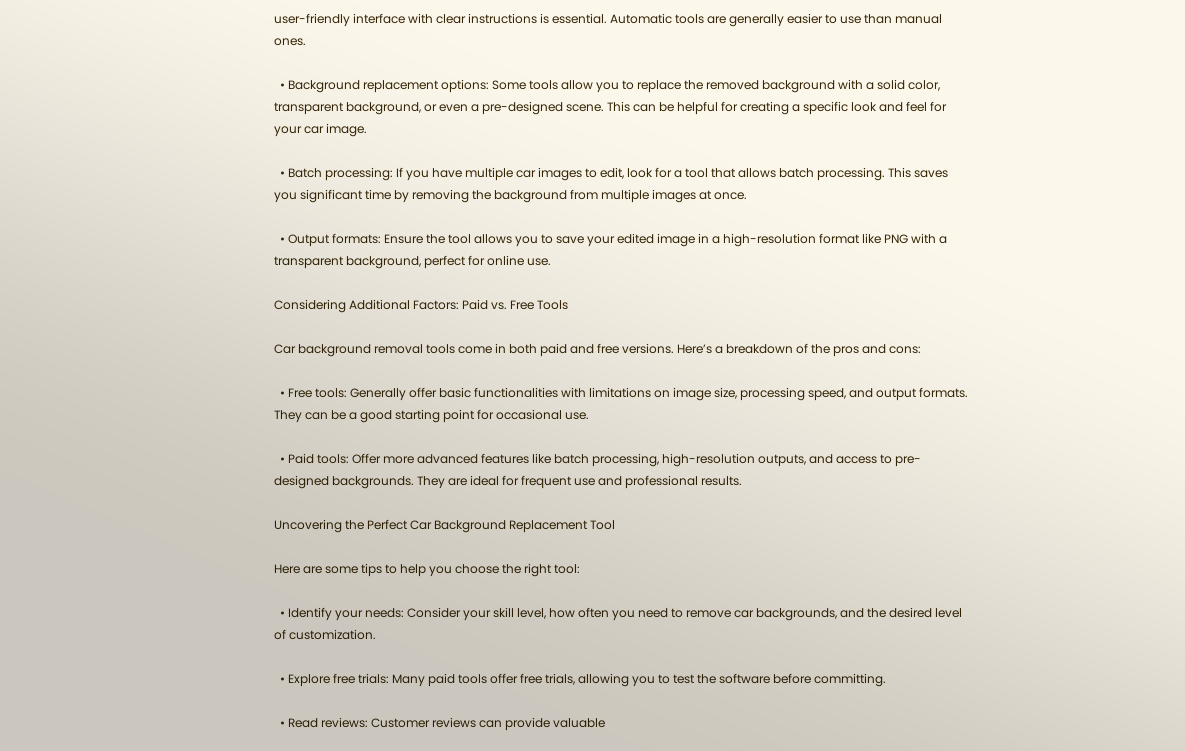user-friendly interface with clear instructions is essential. Automatic tools are generally easier to use than manual ones.

  • Background replacement options: Some tools allow you to replace the removed background with a solid color, transparent background, or even a pre-designed scene. This can be helpful for creating a specific look and feel for your car image.

  • Batch processing: If you have multiple car images to edit, look for a tool that allows batch processing. This saves you significant time by removing the background from multiple images at once.

  • Output formats: Ensure the tool allows you to save your edited image in a high-resolution format like PNG with a transparent background, perfect for online use.

Considering Additional Factors: Paid vs. Free Tools

Car background removal tools come in both paid and free versions. Here’s a breakdown of the pros and cons:

  • Free tools: Generally offer basic functionalities with limitations on image size, processing speed, and output formats. They can be a good starting point for occasional use.

  • Paid tools: Offer more advanced features like batch processing, high-resolution outputs, and access to pre-designed backgrounds. They are ideal for frequent use and professional results.

Uncovering the Perfect Car Background Replacement Tool

Here are some tips to help you choose the right tool:

  • Identify your needs: Consider your skill level, how often you need to remove car backgrounds, and the desired level of customization.

  • Explore free trials: Many paid tools offer free trials, allowing you to test the software before committing.

  • Read reviews: Customer reviews can provide valuable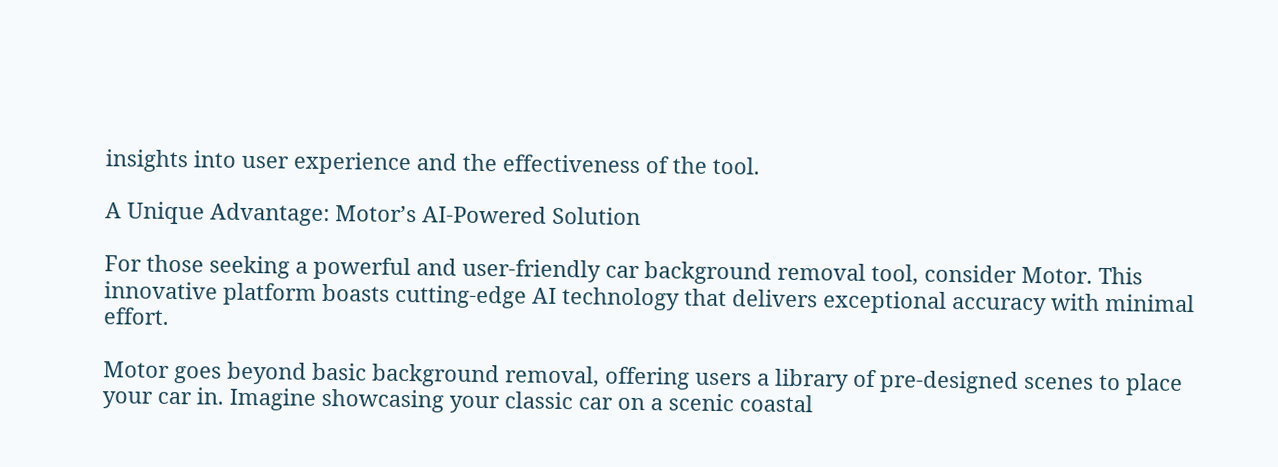insights into user experience and the effectiveness of the tool.

A Unique Advantage: Motor’s AI-Powered Solution

For those seeking a powerful and user-friendly car background removal tool, consider Motor. This innovative platform boasts cutting-edge AI technology that delivers exceptional accuracy with minimal effort.

Motor goes beyond basic background removal, offering users a library of pre-designed scenes to place your car in. Imagine showcasing your classic car on a scenic coastal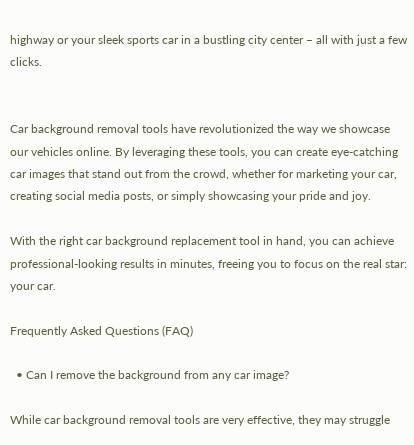highway or your sleek sports car in a bustling city center – all with just a few clicks.


Car background removal tools have revolutionized the way we showcase our vehicles online. By leveraging these tools, you can create eye-catching car images that stand out from the crowd, whether for marketing your car, creating social media posts, or simply showcasing your pride and joy.

With the right car background replacement tool in hand, you can achieve professional-looking results in minutes, freeing you to focus on the real star: your car.

Frequently Asked Questions (FAQ)

  • Can I remove the background from any car image?

While car background removal tools are very effective, they may struggle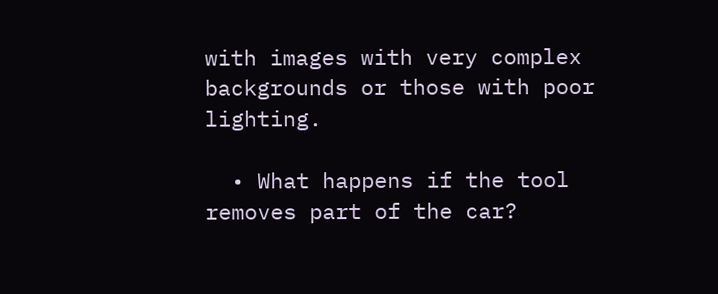with images with very complex backgrounds or those with poor lighting.

  • What happens if the tool removes part of the car?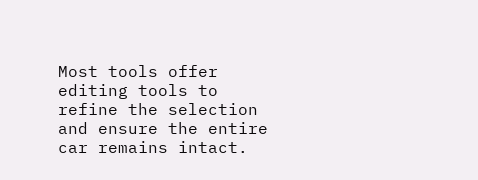Most tools offer editing tools to refine the selection and ensure the entire car remains intact.